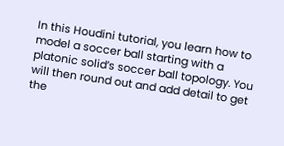In this Houdini tutorial, you learn how to model a soccer ball starting with a platonic solid’s soccer ball topology. You will then round out and add detail to get the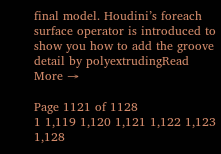final model. Houdini’s foreach surface operator is introduced to show you how to add the groove detail by polyextrudingRead More →

Page 1121 of 1128
1 1,119 1,120 1,121 1,122 1,123 1,128